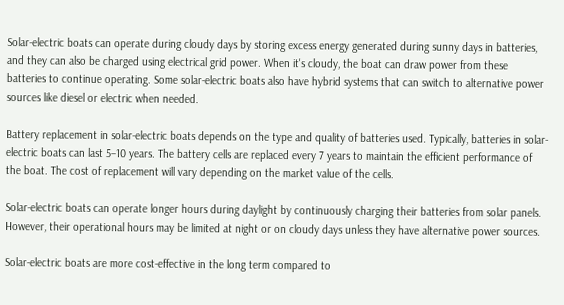Solar-electric boats can operate during cloudy days by storing excess energy generated during sunny days in batteries, and they can also be charged using electrical grid power. When it's cloudy, the boat can draw power from these batteries to continue operating. Some solar-electric boats also have hybrid systems that can switch to alternative power sources like diesel or electric when needed.

Battery replacement in solar-electric boats depends on the type and quality of batteries used. Typically, batteries in solar-electric boats can last 5–10 years. The battery cells are replaced every 7 years to maintain the efficient performance of the boat. The cost of replacement will vary depending on the market value of the cells.

Solar-electric boats can operate longer hours during daylight by continuously charging their batteries from solar panels. However, their operational hours may be limited at night or on cloudy days unless they have alternative power sources.

Solar-electric boats are more cost-effective in the long term compared to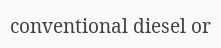conventional diesel or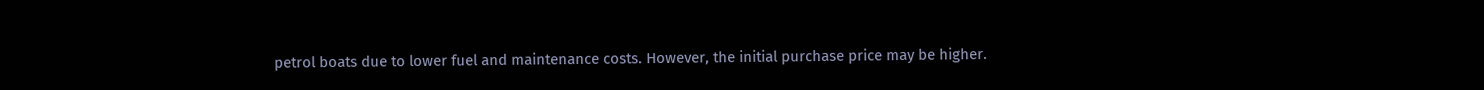petrol boats due to lower fuel and maintenance costs. However, the initial purchase price may be higher.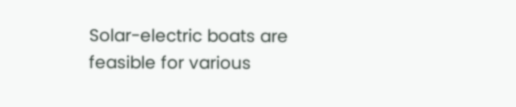Solar-electric boats are feasible for various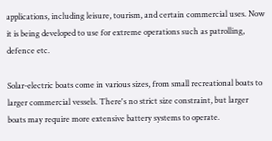applications, including leisure, tourism, and certain commercial uses. Now it is being developed to use for extreme operations such as patrolling, defence etc.

Solar-electric boats come in various sizes, from small recreational boats to larger commercial vessels. There's no strict size constraint, but larger boats may require more extensive battery systems to operate.